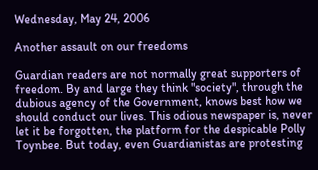Wednesday, May 24, 2006

Another assault on our freedoms

Guardian readers are not normally great supporters of freedom. By and large they think "society", through the dubious agency of the Government, knows best how we should conduct our lives. This odious newspaper is, never let it be forgotten, the platform for the despicable Polly Toynbee. But today, even Guardianistas are protesting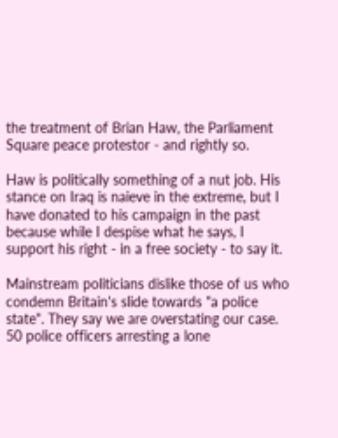the treatment of Brian Haw, the Parliament Square peace protestor - and rightly so.

Haw is politically something of a nut job. His stance on Iraq is naieve in the extreme, but I have donated to his campaign in the past because while I despise what he says, I support his right - in a free society - to say it.

Mainstream politicians dislike those of us who condemn Britain's slide towards "a police state". They say we are overstating our case. 50 police officers arresting a lone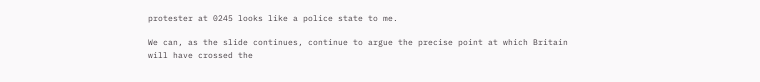protester at 0245 looks like a police state to me.

We can, as the slide continues, continue to argue the precise point at which Britain will have crossed the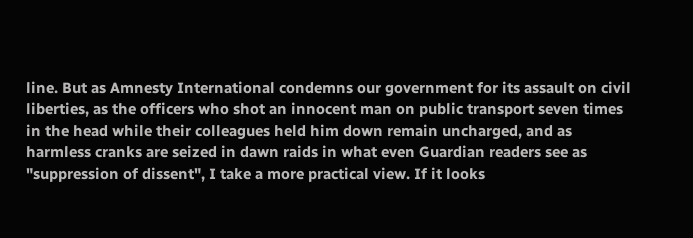line. But as Amnesty International condemns our government for its assault on civil liberties, as the officers who shot an innocent man on public transport seven times in the head while their colleagues held him down remain uncharged, and as harmless cranks are seized in dawn raids in what even Guardian readers see as "suppression of dissent", I take a more practical view. If it looks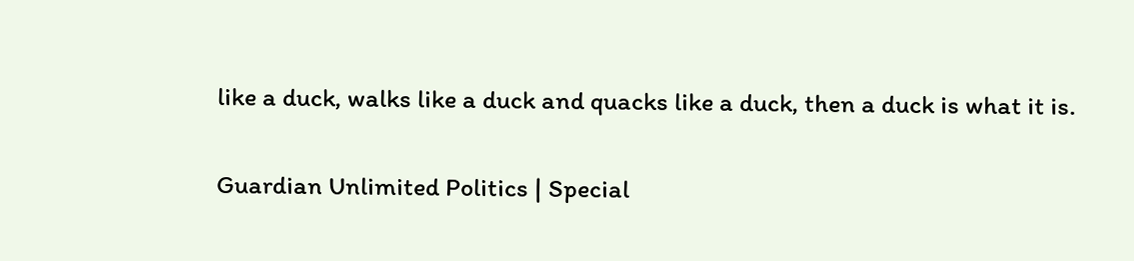like a duck, walks like a duck and quacks like a duck, then a duck is what it is.

Guardian Unlimited Politics | Special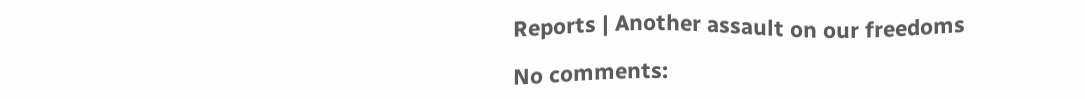Reports | Another assault on our freedoms

No comments: